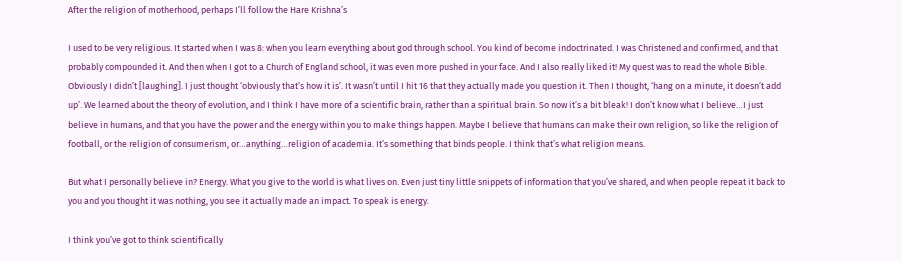After the religion of motherhood, perhaps I’ll follow the Hare Krishna’s

I used to be very religious. It started when I was 8: when you learn everything about god through school. You kind of become indoctrinated. I was Christened and confirmed, and that probably compounded it. And then when I got to a Church of England school, it was even more pushed in your face. And I also really liked it! My quest was to read the whole Bible. Obviously I didn’t [laughing]. I just thought ‘obviously that’s how it is’. It wasn’t until I hit 16 that they actually made you question it. Then I thought, ‘hang on a minute, it doesn’t add up’. We learned about the theory of evolution, and I think I have more of a scientific brain, rather than a spiritual brain. So now it’s a bit bleak! I don’t know what I believe…I just believe in humans, and that you have the power and the energy within you to make things happen. Maybe I believe that humans can make their own religion, so like the religion of football, or the religion of consumerism, or…anything…religion of academia. It’s something that binds people. I think that’s what religion means.

But what I personally believe in? Energy. What you give to the world is what lives on. Even just tiny little snippets of information that you’ve shared, and when people repeat it back to you and you thought it was nothing, you see it actually made an impact. To speak is energy.

I think you’ve got to think scientifically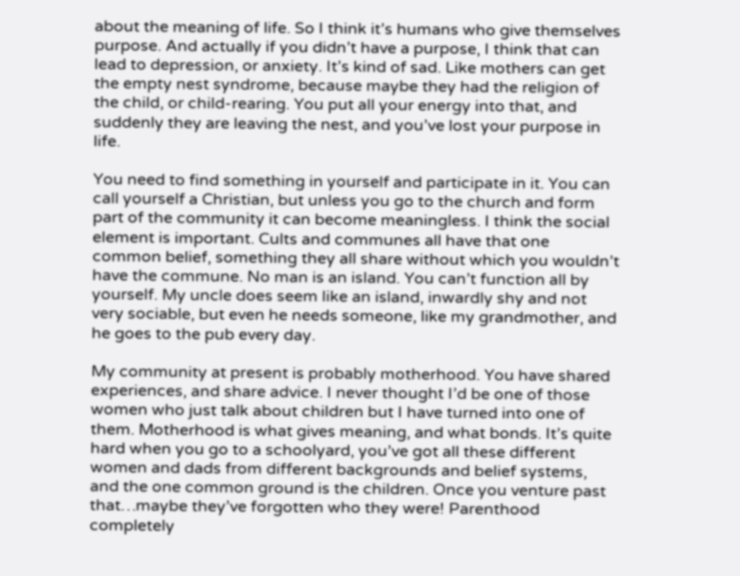about the meaning of life. So I think it’s humans who give themselves purpose. And actually if you didn’t have a purpose, I think that can lead to depression, or anxiety. It’s kind of sad. Like mothers can get the empty nest syndrome, because maybe they had the religion of the child, or child-rearing. You put all your energy into that, and suddenly they are leaving the nest, and you’ve lost your purpose in life.

You need to find something in yourself and participate in it. You can call yourself a Christian, but unless you go to the church and form part of the community it can become meaningless. I think the social element is important. Cults and communes all have that one common belief, something they all share without which you wouldn’t have the commune. No man is an island. You can’t function all by yourself. My uncle does seem like an island, inwardly shy and not very sociable, but even he needs someone, like my grandmother, and he goes to the pub every day.

My community at present is probably motherhood. You have shared experiences, and share advice. I never thought I’d be one of those women who just talk about children but I have turned into one of them. Motherhood is what gives meaning, and what bonds. It’s quite hard when you go to a schoolyard, you’ve got all these different women and dads from different backgrounds and belief systems, and the one common ground is the children. Once you venture past that…maybe they’ve forgotten who they were! Parenthood completely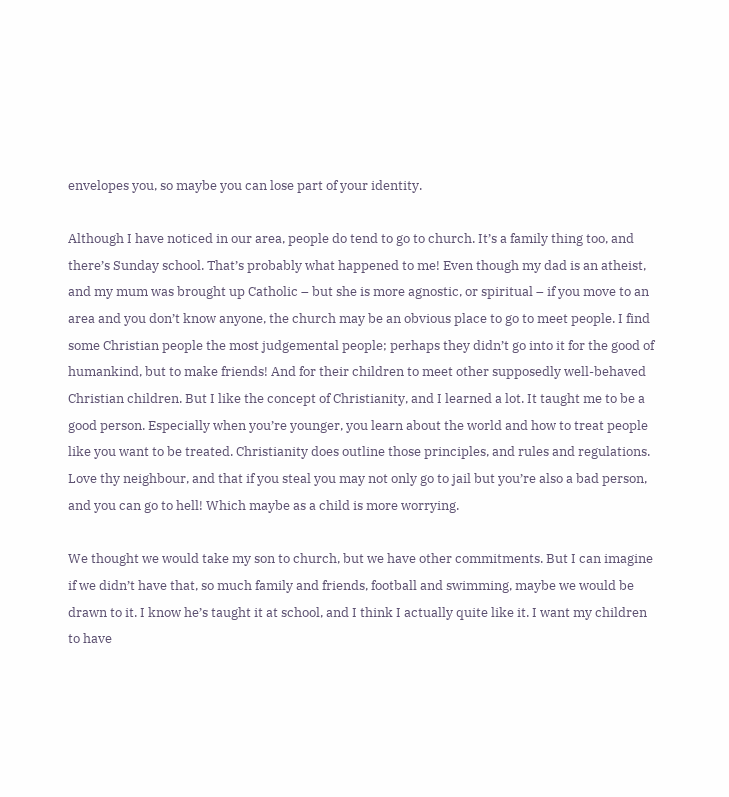envelopes you, so maybe you can lose part of your identity.

Although I have noticed in our area, people do tend to go to church. It’s a family thing too, and there’s Sunday school. That’s probably what happened to me! Even though my dad is an atheist, and my mum was brought up Catholic – but she is more agnostic, or spiritual – if you move to an area and you don’t know anyone, the church may be an obvious place to go to meet people. I find some Christian people the most judgemental people; perhaps they didn’t go into it for the good of humankind, but to make friends! And for their children to meet other supposedly well-behaved Christian children. But I like the concept of Christianity, and I learned a lot. It taught me to be a good person. Especially when you’re younger, you learn about the world and how to treat people like you want to be treated. Christianity does outline those principles, and rules and regulations. Love thy neighbour, and that if you steal you may not only go to jail but you’re also a bad person, and you can go to hell! Which maybe as a child is more worrying.

We thought we would take my son to church, but we have other commitments. But I can imagine if we didn’t have that, so much family and friends, football and swimming, maybe we would be drawn to it. I know he’s taught it at school, and I think I actually quite like it. I want my children to have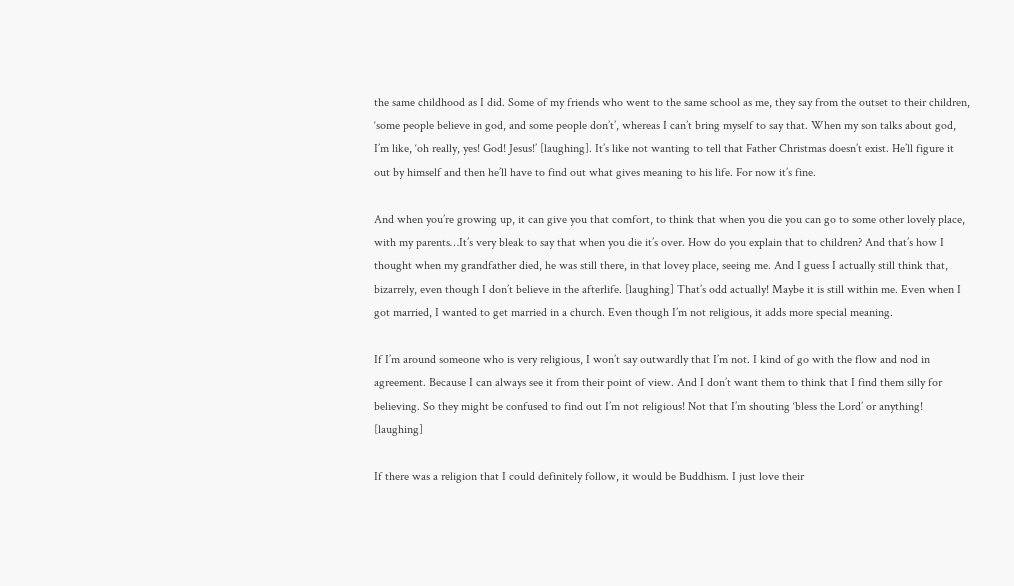the same childhood as I did. Some of my friends who went to the same school as me, they say from the outset to their children, ‘some people believe in god, and some people don’t’, whereas I can’t bring myself to say that. When my son talks about god, I’m like, ‘oh really, yes! God! Jesus!’ [laughing]. It’s like not wanting to tell that Father Christmas doesn’t exist. He’ll figure it out by himself and then he’ll have to find out what gives meaning to his life. For now it’s fine.

And when you’re growing up, it can give you that comfort, to think that when you die you can go to some other lovely place, with my parents…It’s very bleak to say that when you die it’s over. How do you explain that to children? And that’s how I thought when my grandfather died, he was still there, in that lovey place, seeing me. And I guess I actually still think that, bizarrely, even though I don’t believe in the afterlife. [laughing] That’s odd actually! Maybe it is still within me. Even when I got married, I wanted to get married in a church. Even though I’m not religious, it adds more special meaning.

If I’m around someone who is very religious, I won’t say outwardly that I’m not. I kind of go with the flow and nod in agreement. Because I can always see it from their point of view. And I don’t want them to think that I find them silly for believing. So they might be confused to find out I’m not religious! Not that I’m shouting ‘bless the Lord’ or anything! [laughing]

If there was a religion that I could definitely follow, it would be Buddhism. I just love their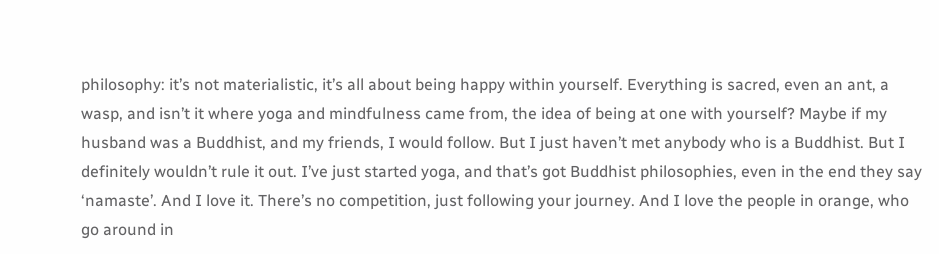philosophy: it’s not materialistic, it’s all about being happy within yourself. Everything is sacred, even an ant, a wasp, and isn’t it where yoga and mindfulness came from, the idea of being at one with yourself? Maybe if my husband was a Buddhist, and my friends, I would follow. But I just haven’t met anybody who is a Buddhist. But I definitely wouldn’t rule it out. I’ve just started yoga, and that’s got Buddhist philosophies, even in the end they say ‘namaste’. And I love it. There’s no competition, just following your journey. And I love the people in orange, who go around in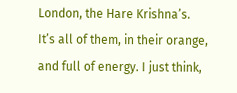London, the Hare Krishna’s. It’s all of them, in their orange, and full of energy. I just think,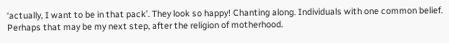‘actually, I want to be in that pack’. They look so happy! Chanting along. Individuals with one common belief. Perhaps that may be my next step, after the religion of motherhood.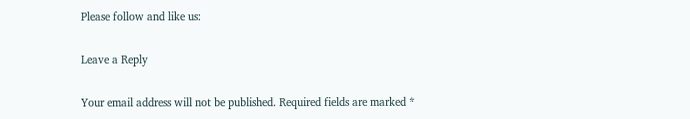Please follow and like us:

Leave a Reply

Your email address will not be published. Required fields are marked *